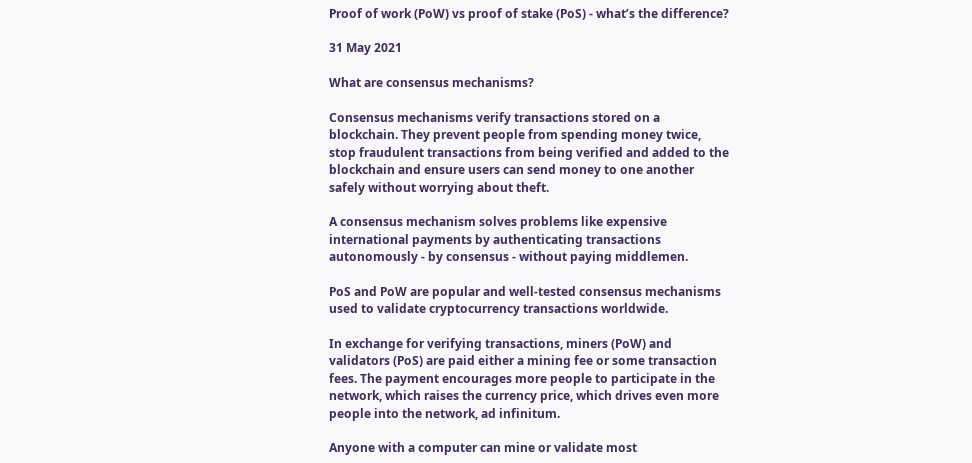Proof of work (PoW) vs proof of stake (PoS) - what’s the difference?

31 May 2021

What are consensus mechanisms?

Consensus mechanisms verify transactions stored on a blockchain. They prevent people from spending money twice, stop fraudulent transactions from being verified and added to the blockchain and ensure users can send money to one another safely without worrying about theft.

A consensus mechanism solves problems like expensive international payments by authenticating transactions autonomously - by consensus - without paying middlemen.

PoS and PoW are popular and well-tested consensus mechanisms used to validate cryptocurrency transactions worldwide.

In exchange for verifying transactions, miners (PoW) and validators (PoS) are paid either a mining fee or some transaction fees. The payment encourages more people to participate in the network, which raises the currency price, which drives even more people into the network, ad infinitum.

Anyone with a computer can mine or validate most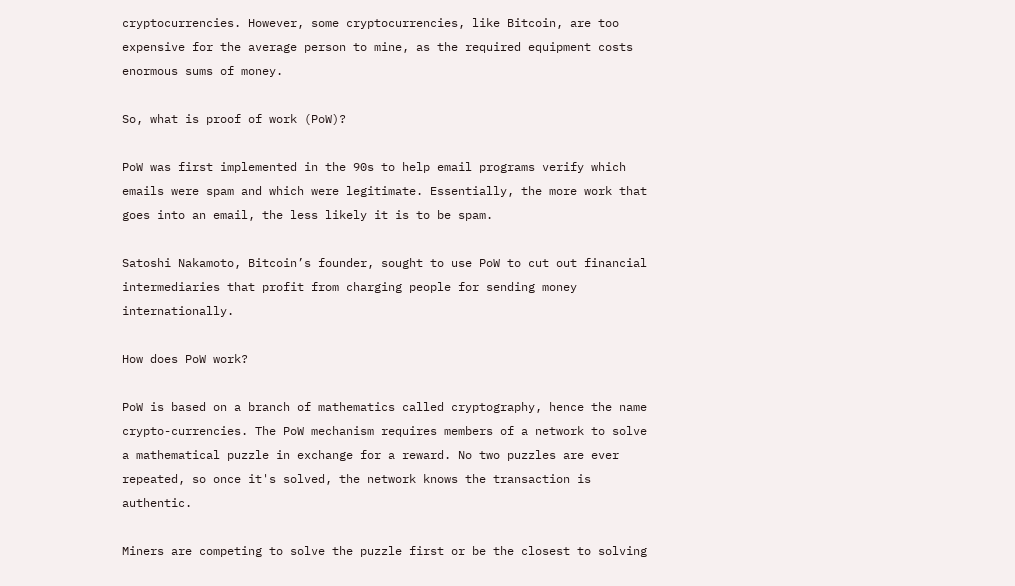cryptocurrencies. However, some cryptocurrencies, like Bitcoin, are too expensive for the average person to mine, as the required equipment costs enormous sums of money.

So, what is proof of work (PoW)?

PoW was first implemented in the 90s to help email programs verify which emails were spam and which were legitimate. Essentially, the more work that goes into an email, the less likely it is to be spam.

Satoshi Nakamoto, Bitcoin’s founder, sought to use PoW to cut out financial intermediaries that profit from charging people for sending money internationally.

How does PoW work?

PoW is based on a branch of mathematics called cryptography, hence the name crypto-currencies. The PoW mechanism requires members of a network to solve a mathematical puzzle in exchange for a reward. No two puzzles are ever repeated, so once it's solved, the network knows the transaction is authentic.

Miners are competing to solve the puzzle first or be the closest to solving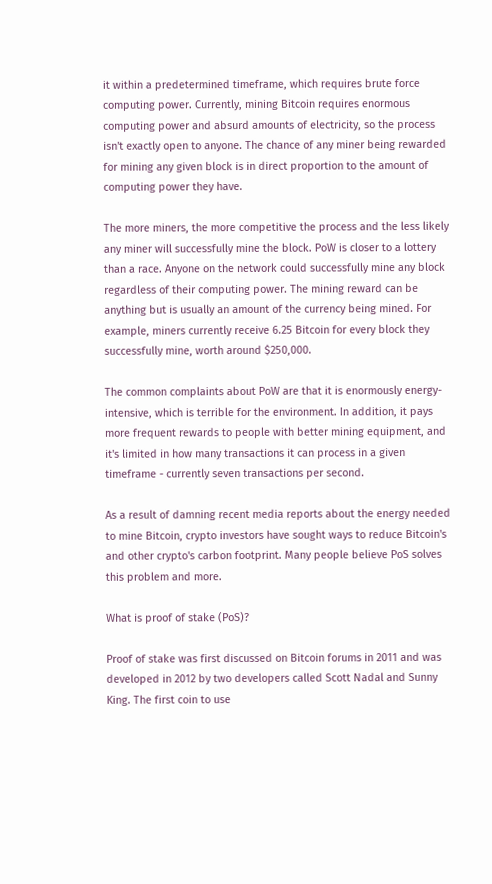it within a predetermined timeframe, which requires brute force computing power. Currently, mining Bitcoin requires enormous computing power and absurd amounts of electricity, so the process isn't exactly open to anyone. The chance of any miner being rewarded for mining any given block is in direct proportion to the amount of computing power they have.

The more miners, the more competitive the process and the less likely any miner will successfully mine the block. PoW is closer to a lottery than a race. Anyone on the network could successfully mine any block regardless of their computing power. The mining reward can be anything but is usually an amount of the currency being mined. For example, miners currently receive 6.25 Bitcoin for every block they successfully mine, worth around $250,000.

The common complaints about PoW are that it is enormously energy-intensive, which is terrible for the environment. In addition, it pays more frequent rewards to people with better mining equipment, and it's limited in how many transactions it can process in a given timeframe - currently seven transactions per second.

As a result of damning recent media reports about the energy needed to mine Bitcoin, crypto investors have sought ways to reduce Bitcoin's and other crypto's carbon footprint. Many people believe PoS solves this problem and more.

What is proof of stake (PoS)?

Proof of stake was first discussed on Bitcoin forums in 2011 and was developed in 2012 by two developers called Scott Nadal and Sunny King. The first coin to use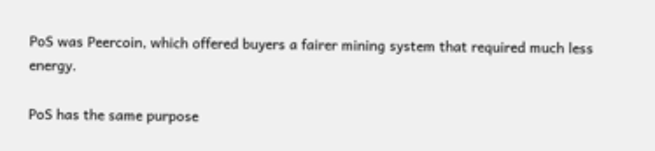PoS was Peercoin, which offered buyers a fairer mining system that required much less energy.

PoS has the same purpose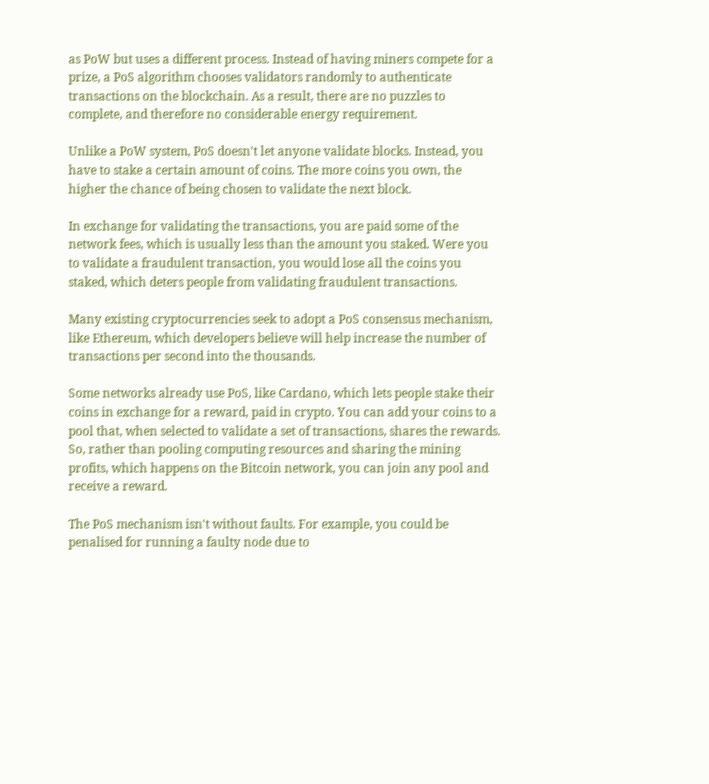as PoW but uses a different process. Instead of having miners compete for a prize, a PoS algorithm chooses validators randomly to authenticate transactions on the blockchain. As a result, there are no puzzles to complete, and therefore no considerable energy requirement.

Unlike a PoW system, PoS doesn't let anyone validate blocks. Instead, you have to stake a certain amount of coins. The more coins you own, the higher the chance of being chosen to validate the next block.

In exchange for validating the transactions, you are paid some of the network fees, which is usually less than the amount you staked. Were you to validate a fraudulent transaction, you would lose all the coins you staked, which deters people from validating fraudulent transactions.

Many existing cryptocurrencies seek to adopt a PoS consensus mechanism, like Ethereum, which developers believe will help increase the number of transactions per second into the thousands.

Some networks already use PoS, like Cardano, which lets people stake their coins in exchange for a reward, paid in crypto. You can add your coins to a pool that, when selected to validate a set of transactions, shares the rewards. So, rather than pooling computing resources and sharing the mining profits, which happens on the Bitcoin network, you can join any pool and receive a reward.

The PoS mechanism isn't without faults. For example, you could be penalised for running a faulty node due to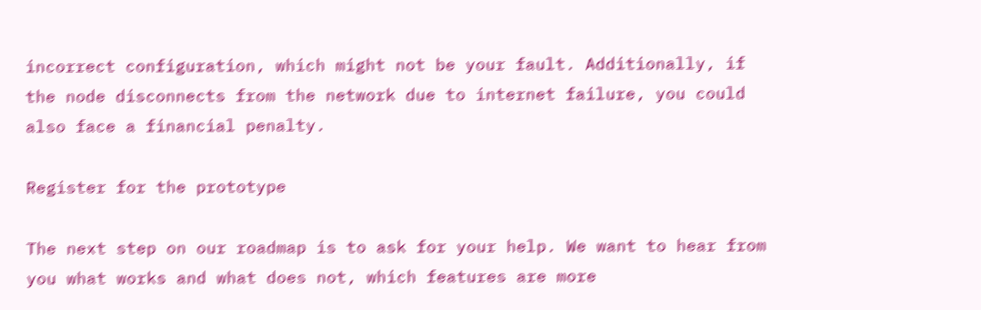incorrect configuration, which might not be your fault. Additionally, if the node disconnects from the network due to internet failure, you could also face a financial penalty.

Register for the prototype

The next step on our roadmap is to ask for your help. We want to hear from you what works and what does not, which features are more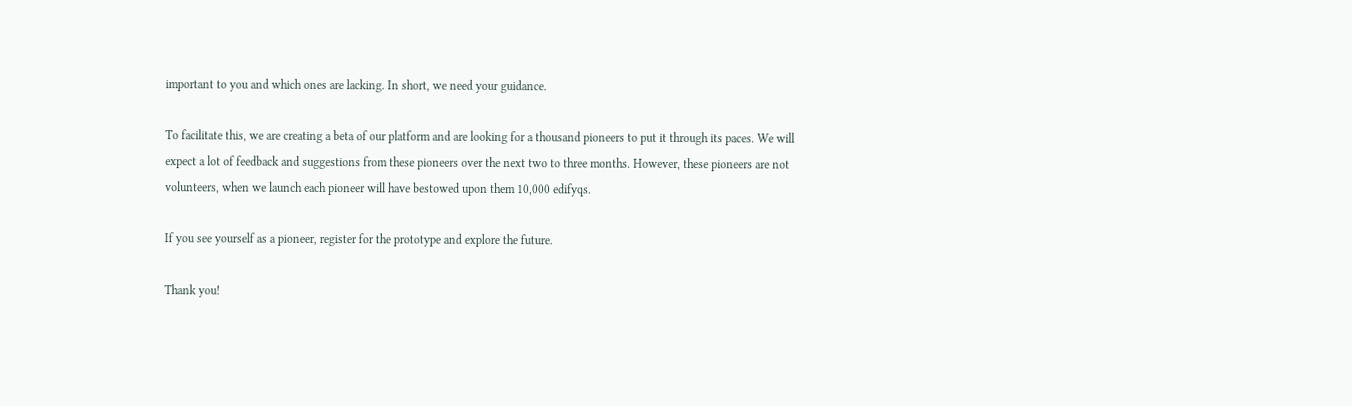important to you and which ones are lacking. In short, we need your guidance.

To facilitate this, we are creating a beta of our platform and are looking for a thousand pioneers to put it through its paces. We will expect a lot of feedback and suggestions from these pioneers over the next two to three months. However, these pioneers are not volunteers, when we launch each pioneer will have bestowed upon them 10,000 edifyqs.

If you see yourself as a pioneer, register for the prototype and explore the future.

Thank you!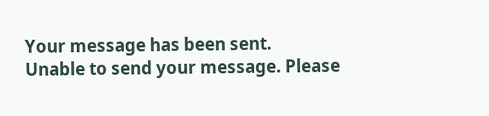Your message has been sent.
Unable to send your message. Please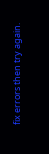fix errors then try again.